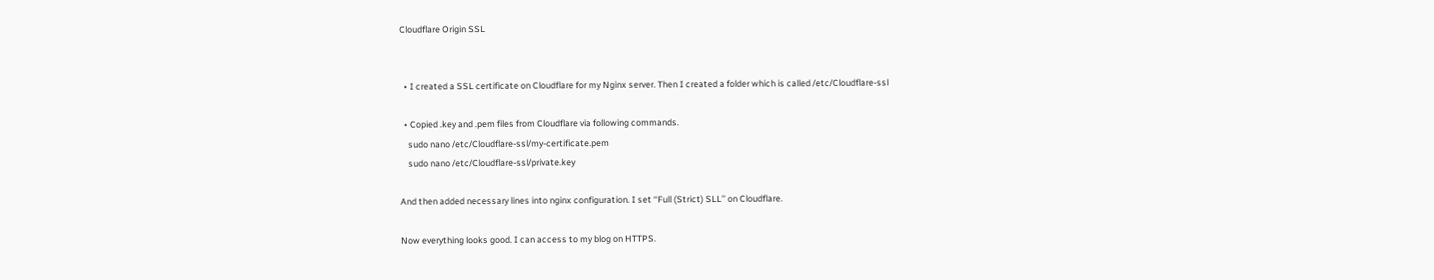Cloudflare Origin SSL


  • I created a SSL certificate on Cloudflare for my Nginx server. Then I created a folder which is called /etc/Cloudflare-ssl

  • Copied .key and .pem files from Cloudflare via following commands.
    sudo nano /etc/Cloudflare-ssl/my-certificate.pem
    sudo nano /etc/Cloudflare-ssl/private.key

And then added necessary lines into nginx configuration. I set ‘‘Full (Strict) SLL’’ on Cloudflare.

Now everything looks good. I can access to my blog on HTTPS.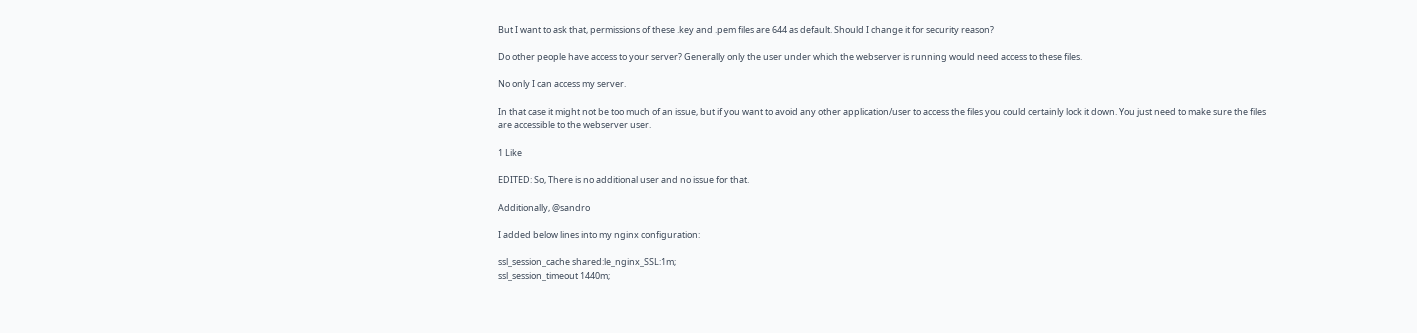But I want to ask that, permissions of these .key and .pem files are 644 as default. Should I change it for security reason?

Do other people have access to your server? Generally only the user under which the webserver is running would need access to these files.

No only I can access my server.

In that case it might not be too much of an issue, but if you want to avoid any other application/user to access the files you could certainly lock it down. You just need to make sure the files are accessible to the webserver user.

1 Like

EDITED: So, There is no additional user and no issue for that.

Additionally, @sandro

I added below lines into my nginx configuration:

ssl_session_cache shared:le_nginx_SSL:1m;
ssl_session_timeout 1440m;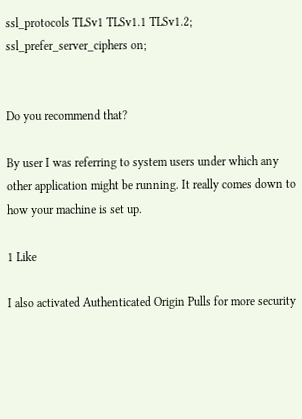ssl_protocols TLSv1 TLSv1.1 TLSv1.2;
ssl_prefer_server_ciphers on;


Do you recommend that?

By user I was referring to system users under which any other application might be running. It really comes down to how your machine is set up.

1 Like

I also activated Authenticated Origin Pulls for more security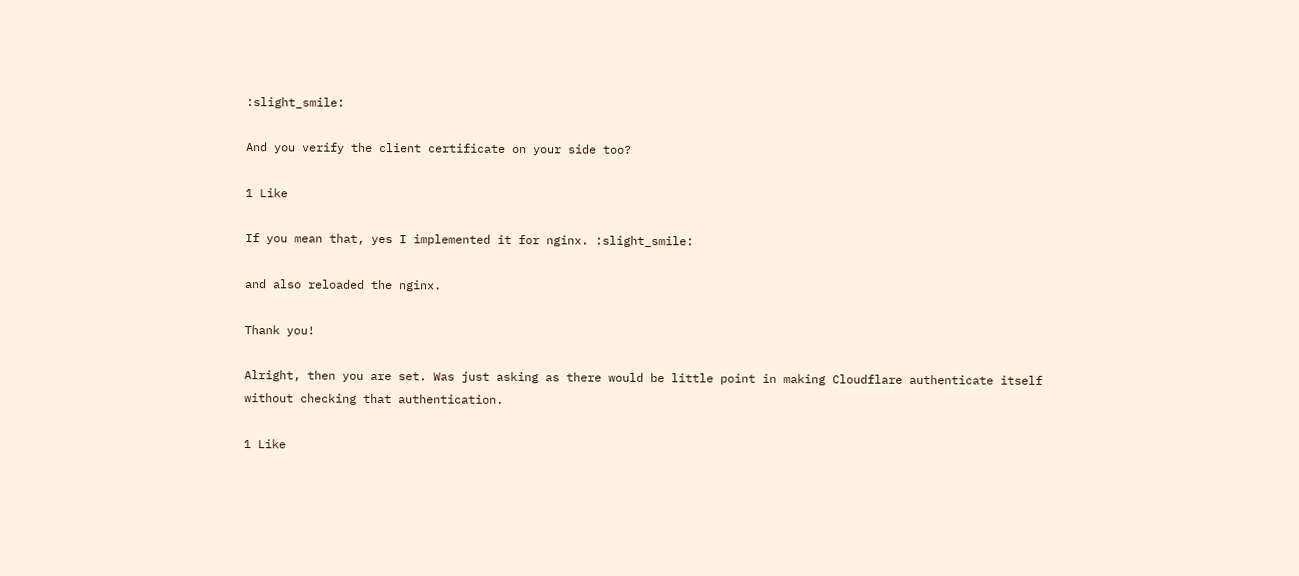:slight_smile:

And you verify the client certificate on your side too?

1 Like

If you mean that, yes I implemented it for nginx. :slight_smile:

and also reloaded the nginx.

Thank you!

Alright, then you are set. Was just asking as there would be little point in making Cloudflare authenticate itself without checking that authentication.

1 Like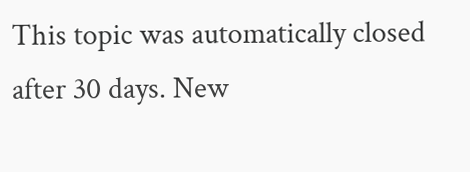This topic was automatically closed after 30 days. New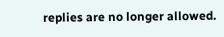replies are no longer allowed.